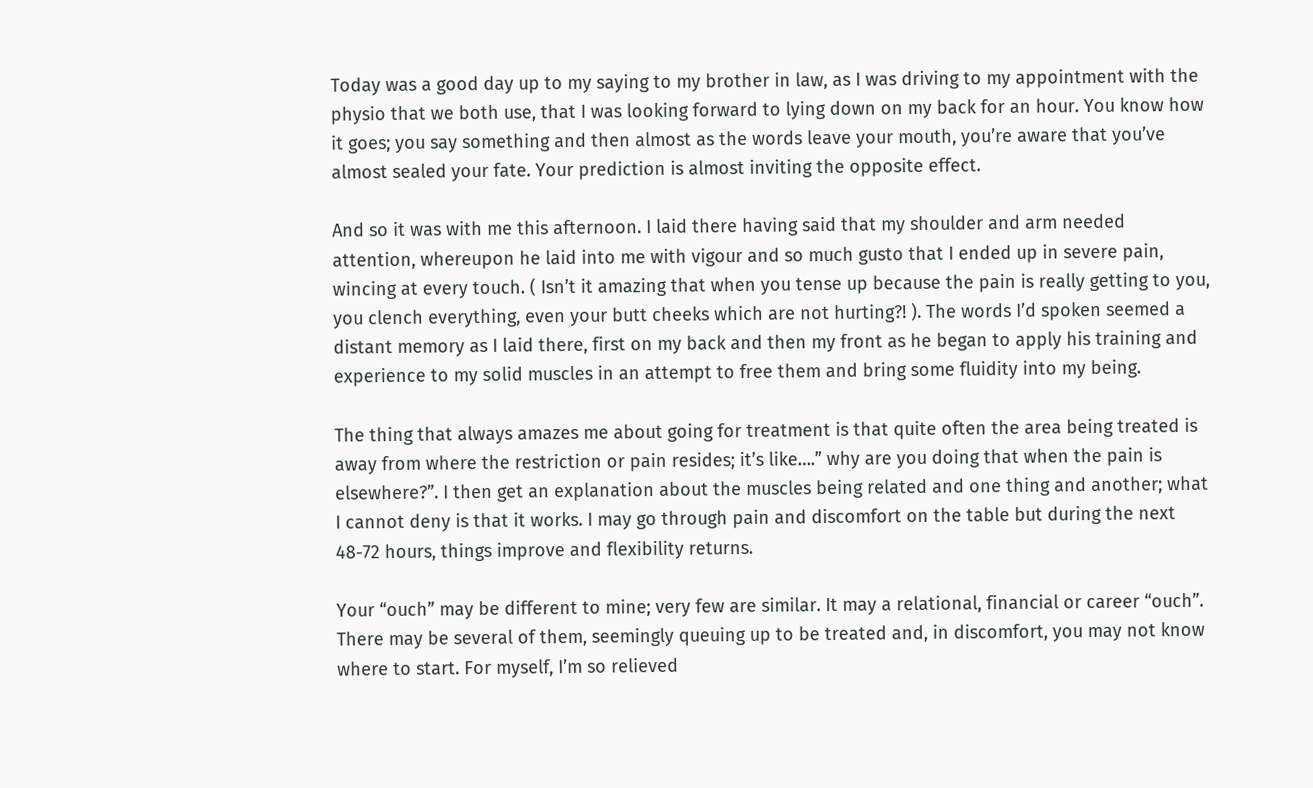Today was a good day up to my saying to my brother in law, as I was driving to my appointment with the physio that we both use, that I was looking forward to lying down on my back for an hour. You know how it goes; you say something and then almost as the words leave your mouth, you’re aware that you’ve almost sealed your fate. Your prediction is almost inviting the opposite effect.

And so it was with me this afternoon. I laid there having said that my shoulder and arm needed attention, whereupon he laid into me with vigour and so much gusto that I ended up in severe pain, wincing at every touch. ( Isn’t it amazing that when you tense up because the pain is really getting to you, you clench everything, even your butt cheeks which are not hurting?! ). The words I’d spoken seemed a distant memory as I laid there, first on my back and then my front as he began to apply his training and experience to my solid muscles in an attempt to free them and bring some fluidity into my being.

The thing that always amazes me about going for treatment is that quite often the area being treated is away from where the restriction or pain resides; it’s like….” why are you doing that when the pain is elsewhere?”. I then get an explanation about the muscles being related and one thing and another; what I cannot deny is that it works. I may go through pain and discomfort on the table but during the next 48-72 hours, things improve and flexibility returns.

Your “ouch” may be different to mine; very few are similar. It may a relational, financial or career “ouch”. There may be several of them, seemingly queuing up to be treated and, in discomfort, you may not know where to start. For myself, I’m so relieved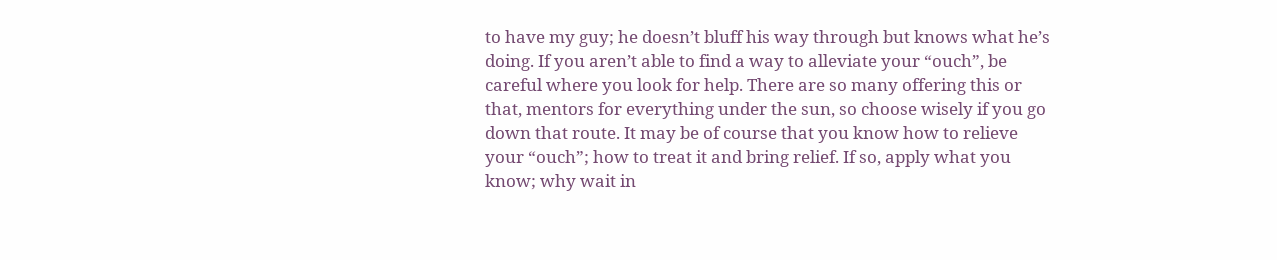to have my guy; he doesn’t bluff his way through but knows what he’s doing. If you aren’t able to find a way to alleviate your “ouch”, be careful where you look for help. There are so many offering this or that, mentors for everything under the sun, so choose wisely if you go down that route. It may be of course that you know how to relieve your “ouch”; how to treat it and bring relief. If so, apply what you know; why wait in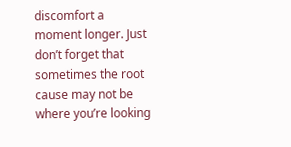discomfort a moment longer. Just don’t forget that sometimes the root cause may not be where you’re looking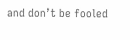and don’t be fooled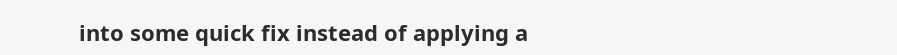into some quick fix instead of applying a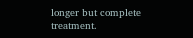longer but complete treatment.